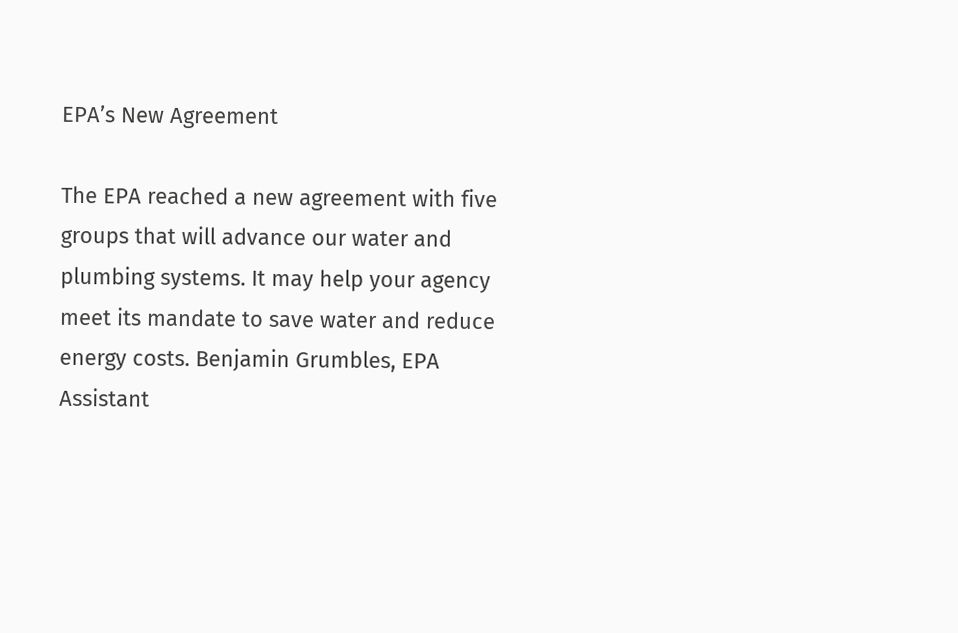EPA’s New Agreement

The EPA reached a new agreement with five groups that will advance our water and plumbing systems. It may help your agency meet its mandate to save water and reduce energy costs. Benjamin Grumbles, EPA Assistant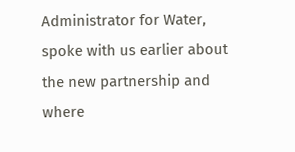Administrator for Water, spoke with us earlier about the new partnership and where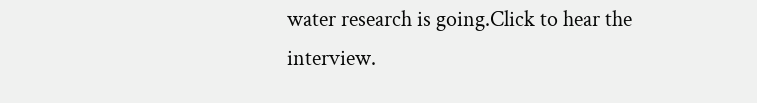water research is going.Click to hear the interview.